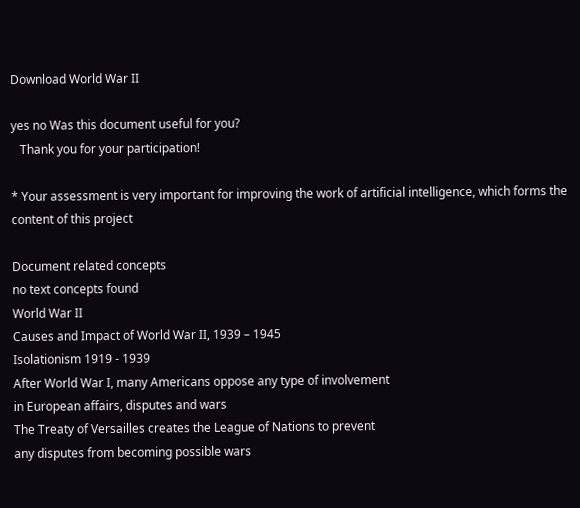Download World War II

yes no Was this document useful for you?
   Thank you for your participation!

* Your assessment is very important for improving the work of artificial intelligence, which forms the content of this project

Document related concepts
no text concepts found
World War II
Causes and Impact of World War II, 1939 – 1945
Isolationism 1919 - 1939
After World War I, many Americans oppose any type of involvement
in European affairs, disputes and wars
The Treaty of Versailles creates the League of Nations to prevent
any disputes from becoming possible wars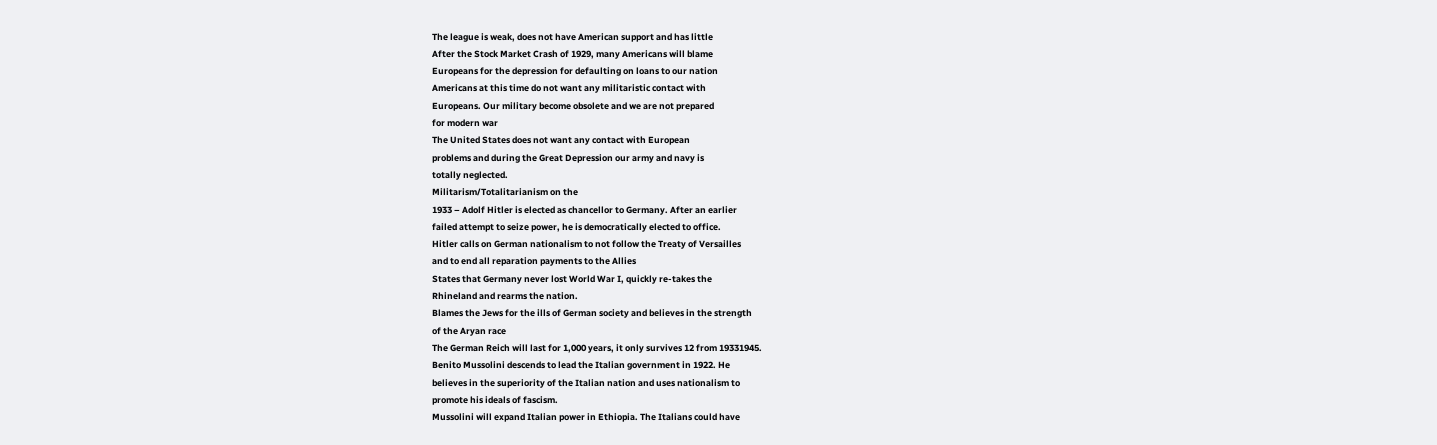The league is weak, does not have American support and has little
After the Stock Market Crash of 1929, many Americans will blame
Europeans for the depression for defaulting on loans to our nation
Americans at this time do not want any militaristic contact with
Europeans. Our military become obsolete and we are not prepared
for modern war
The United States does not want any contact with European
problems and during the Great Depression our army and navy is
totally neglected.
Militarism/Totalitarianism on the
1933 – Adolf Hitler is elected as chancellor to Germany. After an earlier
failed attempt to seize power, he is democratically elected to office.
Hitler calls on German nationalism to not follow the Treaty of Versailles
and to end all reparation payments to the Allies
States that Germany never lost World War I, quickly re-takes the
Rhineland and rearms the nation.
Blames the Jews for the ills of German society and believes in the strength
of the Aryan race
The German Reich will last for 1,000 years, it only survives 12 from 19331945.
Benito Mussolini descends to lead the Italian government in 1922. He
believes in the superiority of the Italian nation and uses nationalism to
promote his ideals of fascism.
Mussolini will expand Italian power in Ethiopia. The Italians could have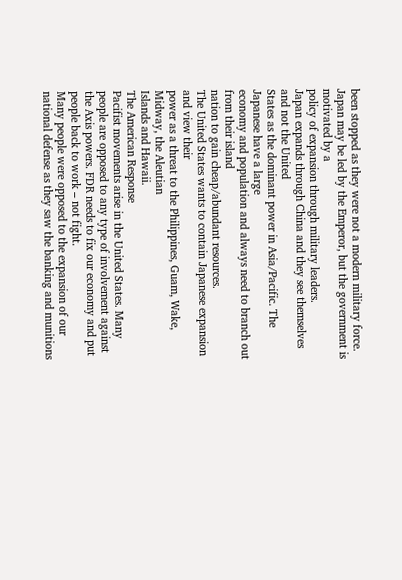been stopped as they were not a modern military force.
Japan may be led by the Emperor, but the government is motivated by a
policy of expansion through military leaders.
Japan expands through China and they see themselves and not the United
States as the dominant power in Asia/Pacific. The Japanese have a large
economy and population and always need to branch out from their island
nation to gain cheap/abundant resources.
The United States wants to contain Japanese expansion and view their
power as a threat to the Philippines, Guam, Wake, Midway, the Aleutian
Islands and Hawaii.
The American Response
Pacifist movements arise in the United States. Many
people are opposed to any type of involvement against
the Axis powers. FDR needs to fix our economy and put
people back to work – not fight.
Many people were opposed to the expansion of our
national defense as they saw the banking and munitions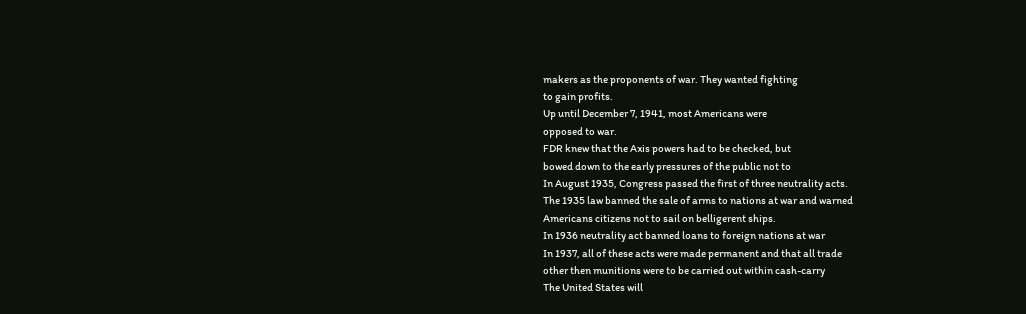makers as the proponents of war. They wanted fighting
to gain profits.
Up until December 7, 1941, most Americans were
opposed to war.
FDR knew that the Axis powers had to be checked, but
bowed down to the early pressures of the public not to
In August 1935, Congress passed the first of three neutrality acts.
The 1935 law banned the sale of arms to nations at war and warned
Americans citizens not to sail on belligerent ships.
In 1936 neutrality act banned loans to foreign nations at war
In 1937, all of these acts were made permanent and that all trade
other then munitions were to be carried out within cash-carry
The United States will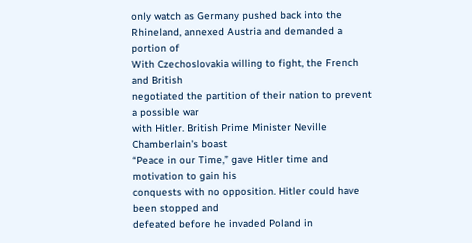only watch as Germany pushed back into the
Rhineland, annexed Austria and demanded a portion of
With Czechoslovakia willing to fight, the French and British
negotiated the partition of their nation to prevent a possible war
with Hitler. British Prime Minister Neville Chamberlain's boast
“Peace in our Time,” gave Hitler time and motivation to gain his
conquests with no opposition. Hitler could have been stopped and
defeated before he invaded Poland in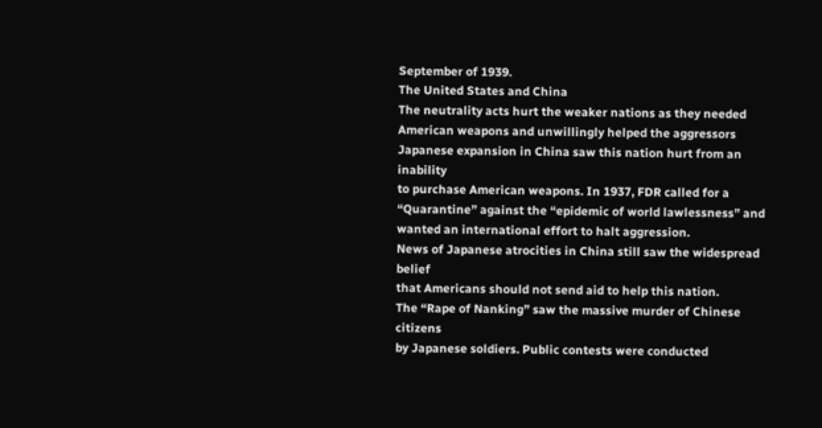September of 1939.
The United States and China
The neutrality acts hurt the weaker nations as they needed
American weapons and unwillingly helped the aggressors
Japanese expansion in China saw this nation hurt from an inability
to purchase American weapons. In 1937, FDR called for a
“Quarantine” against the “epidemic of world lawlessness” and
wanted an international effort to halt aggression.
News of Japanese atrocities in China still saw the widespread belief
that Americans should not send aid to help this nation.
The “Rape of Nanking” saw the massive murder of Chinese citizens
by Japanese soldiers. Public contests were conducted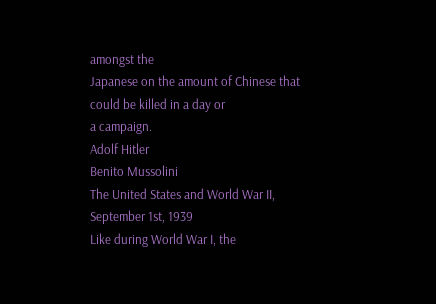amongst the
Japanese on the amount of Chinese that could be killed in a day or
a campaign.
Adolf Hitler
Benito Mussolini
The United States and World War II,
September 1st, 1939
Like during World War I, the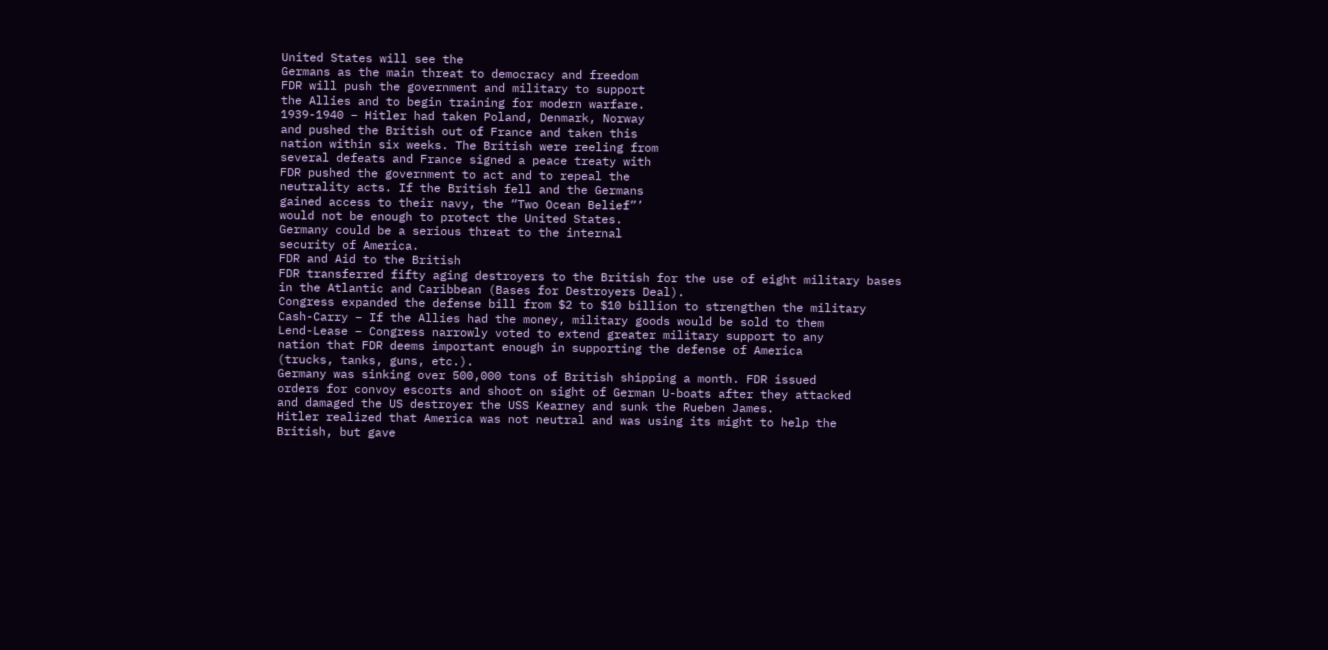United States will see the
Germans as the main threat to democracy and freedom
FDR will push the government and military to support
the Allies and to begin training for modern warfare.
1939-1940 – Hitler had taken Poland, Denmark, Norway
and pushed the British out of France and taken this
nation within six weeks. The British were reeling from
several defeats and France signed a peace treaty with
FDR pushed the government to act and to repeal the
neutrality acts. If the British fell and the Germans
gained access to their navy, the “Two Ocean Belief”’
would not be enough to protect the United States.
Germany could be a serious threat to the internal
security of America.
FDR and Aid to the British
FDR transferred fifty aging destroyers to the British for the use of eight military bases
in the Atlantic and Caribbean (Bases for Destroyers Deal).
Congress expanded the defense bill from $2 to $10 billion to strengthen the military
Cash-Carry – If the Allies had the money, military goods would be sold to them
Lend-Lease – Congress narrowly voted to extend greater military support to any
nation that FDR deems important enough in supporting the defense of America
(trucks, tanks, guns, etc.).
Germany was sinking over 500,000 tons of British shipping a month. FDR issued
orders for convoy escorts and shoot on sight of German U-boats after they attacked
and damaged the US destroyer the USS Kearney and sunk the Rueben James.
Hitler realized that America was not neutral and was using its might to help the
British, but gave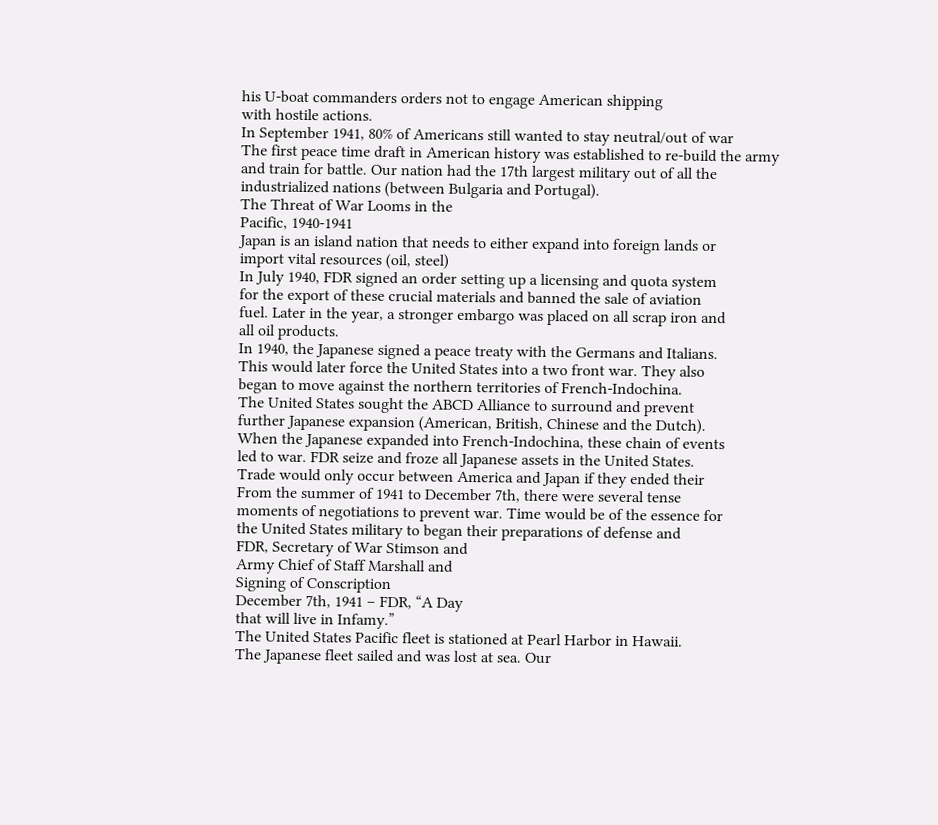his U-boat commanders orders not to engage American shipping
with hostile actions.
In September 1941, 80% of Americans still wanted to stay neutral/out of war
The first peace time draft in American history was established to re-build the army
and train for battle. Our nation had the 17th largest military out of all the
industrialized nations (between Bulgaria and Portugal).
The Threat of War Looms in the
Pacific, 1940-1941
Japan is an island nation that needs to either expand into foreign lands or
import vital resources (oil, steel)
In July 1940, FDR signed an order setting up a licensing and quota system
for the export of these crucial materials and banned the sale of aviation
fuel. Later in the year, a stronger embargo was placed on all scrap iron and
all oil products.
In 1940, the Japanese signed a peace treaty with the Germans and Italians.
This would later force the United States into a two front war. They also
began to move against the northern territories of French-Indochina.
The United States sought the ABCD Alliance to surround and prevent
further Japanese expansion (American, British, Chinese and the Dutch).
When the Japanese expanded into French-Indochina, these chain of events
led to war. FDR seize and froze all Japanese assets in the United States.
Trade would only occur between America and Japan if they ended their
From the summer of 1941 to December 7th, there were several tense
moments of negotiations to prevent war. Time would be of the essence for
the United States military to began their preparations of defense and
FDR, Secretary of War Stimson and
Army Chief of Staff Marshall and
Signing of Conscription
December 7th, 1941 – FDR, “A Day
that will live in Infamy.”
The United States Pacific fleet is stationed at Pearl Harbor in Hawaii.
The Japanese fleet sailed and was lost at sea. Our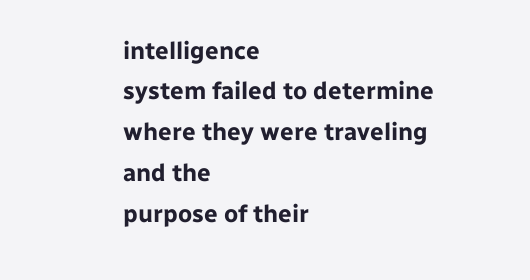intelligence
system failed to determine where they were traveling and the
purpose of their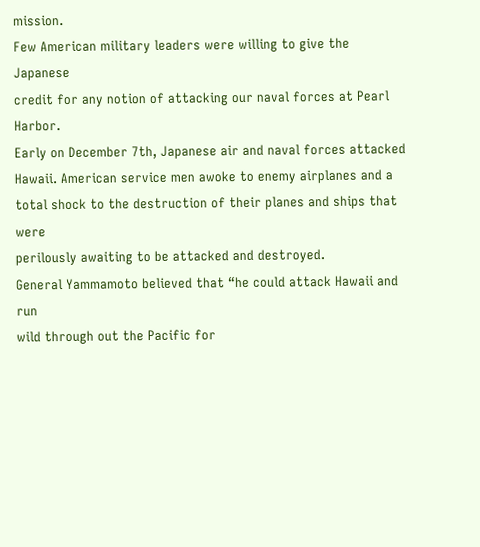mission.
Few American military leaders were willing to give the Japanese
credit for any notion of attacking our naval forces at Pearl Harbor.
Early on December 7th, Japanese air and naval forces attacked
Hawaii. American service men awoke to enemy airplanes and a
total shock to the destruction of their planes and ships that were
perilously awaiting to be attacked and destroyed.
General Yammamoto believed that “he could attack Hawaii and run
wild through out the Pacific for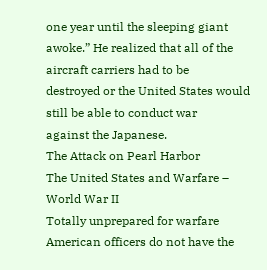one year until the sleeping giant
awoke.” He realized that all of the aircraft carriers had to be
destroyed or the United States would still be able to conduct war
against the Japanese.
The Attack on Pearl Harbor
The United States and Warfare –
World War II
Totally unprepared for warfare
American officers do not have the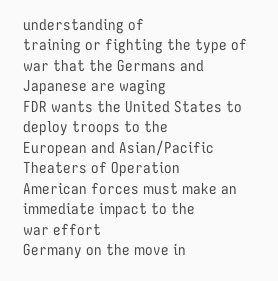understanding of
training or fighting the type of war that the Germans and
Japanese are waging
FDR wants the United States to deploy troops to the
European and Asian/Pacific Theaters of Operation
American forces must make an immediate impact to the
war effort
Germany on the move in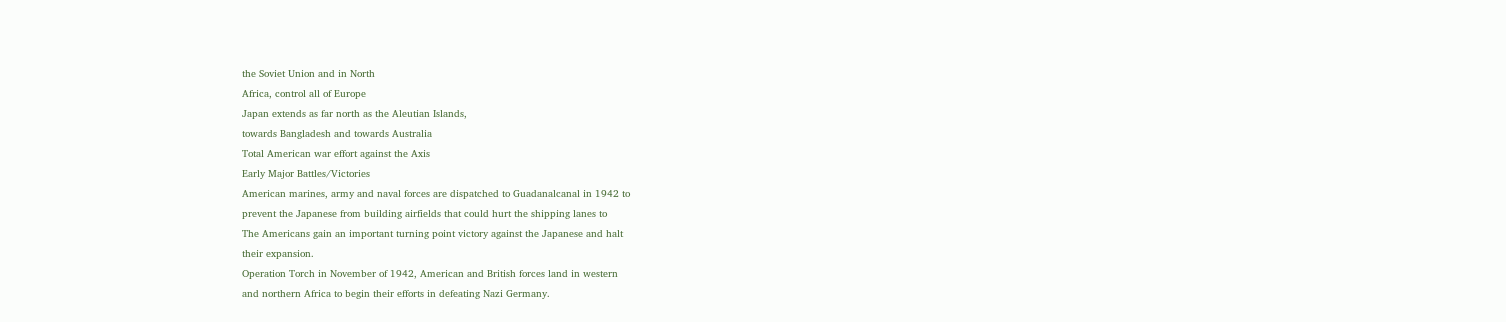the Soviet Union and in North
Africa, control all of Europe
Japan extends as far north as the Aleutian Islands,
towards Bangladesh and towards Australia
Total American war effort against the Axis
Early Major Battles/Victories
American marines, army and naval forces are dispatched to Guadanalcanal in 1942 to
prevent the Japanese from building airfields that could hurt the shipping lanes to
The Americans gain an important turning point victory against the Japanese and halt
their expansion.
Operation Torch in November of 1942, American and British forces land in western
and northern Africa to begin their efforts in defeating Nazi Germany.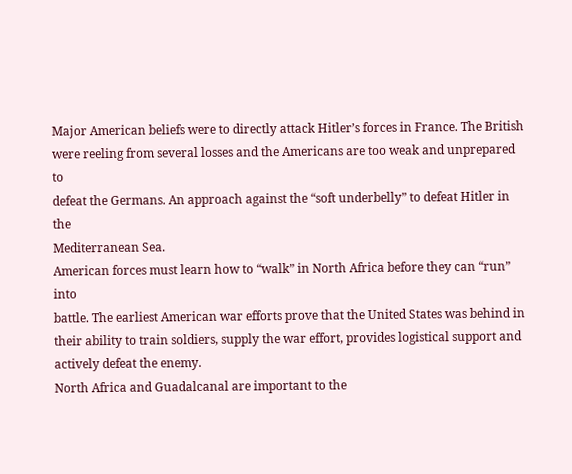Major American beliefs were to directly attack Hitler’s forces in France. The British
were reeling from several losses and the Americans are too weak and unprepared to
defeat the Germans. An approach against the “soft underbelly” to defeat Hitler in the
Mediterranean Sea.
American forces must learn how to “walk” in North Africa before they can “run” into
battle. The earliest American war efforts prove that the United States was behind in
their ability to train soldiers, supply the war effort, provides logistical support and
actively defeat the enemy.
North Africa and Guadalcanal are important to the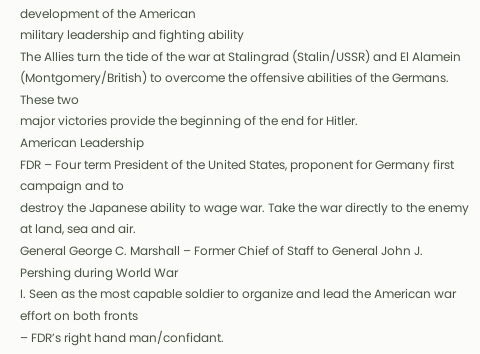development of the American
military leadership and fighting ability
The Allies turn the tide of the war at Stalingrad (Stalin/USSR) and El Alamein
(Montgomery/British) to overcome the offensive abilities of the Germans. These two
major victories provide the beginning of the end for Hitler.
American Leadership
FDR – Four term President of the United States, proponent for Germany first campaign and to
destroy the Japanese ability to wage war. Take the war directly to the enemy at land, sea and air.
General George C. Marshall – Former Chief of Staff to General John J. Pershing during World War
I. Seen as the most capable soldier to organize and lead the American war effort on both fronts
– FDR’s right hand man/confidant.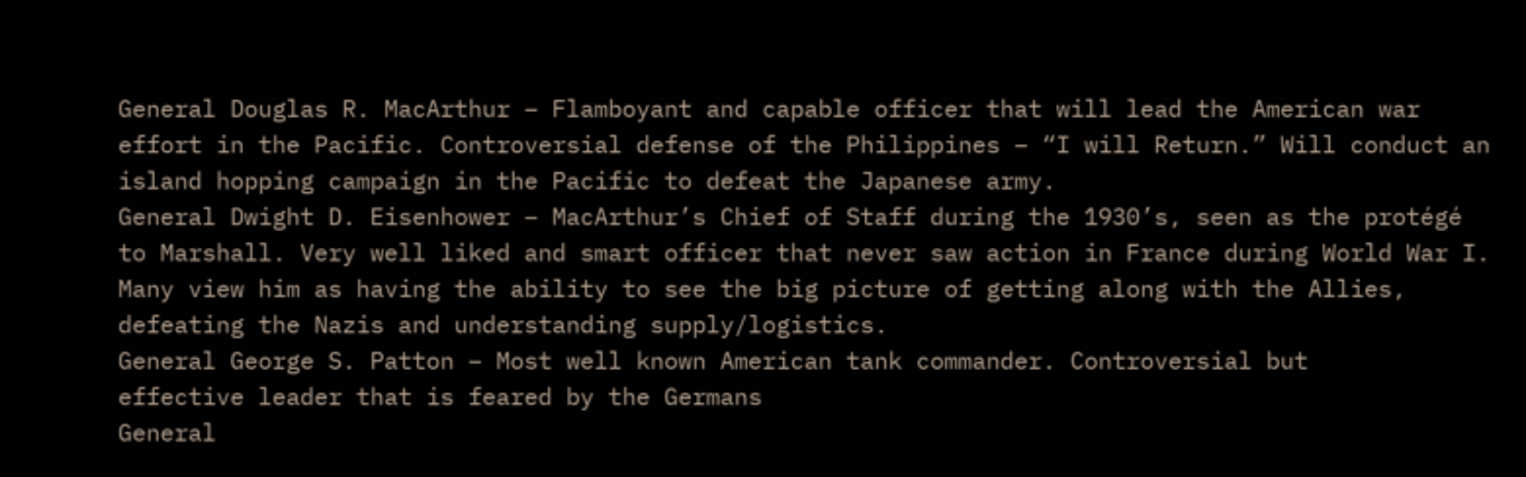General Douglas R. MacArthur – Flamboyant and capable officer that will lead the American war
effort in the Pacific. Controversial defense of the Philippines – “I will Return.” Will conduct an
island hopping campaign in the Pacific to defeat the Japanese army.
General Dwight D. Eisenhower – MacArthur’s Chief of Staff during the 1930’s, seen as the protégé
to Marshall. Very well liked and smart officer that never saw action in France during World War I.
Many view him as having the ability to see the big picture of getting along with the Allies,
defeating the Nazis and understanding supply/logistics.
General George S. Patton – Most well known American tank commander. Controversial but
effective leader that is feared by the Germans
General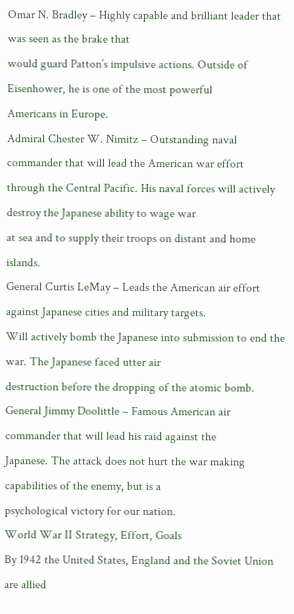Omar N. Bradley – Highly capable and brilliant leader that was seen as the brake that
would guard Patton’s impulsive actions. Outside of Eisenhower, he is one of the most powerful
Americans in Europe.
Admiral Chester W. Nimitz – Outstanding naval commander that will lead the American war effort
through the Central Pacific. His naval forces will actively destroy the Japanese ability to wage war
at sea and to supply their troops on distant and home islands.
General Curtis LeMay – Leads the American air effort against Japanese cities and military targets.
Will actively bomb the Japanese into submission to end the war. The Japanese faced utter air
destruction before the dropping of the atomic bomb.
General Jimmy Doolittle – Famous American air commander that will lead his raid against the
Japanese. The attack does not hurt the war making capabilities of the enemy, but is a
psychological victory for our nation.
World War II Strategy, Effort, Goals
By 1942 the United States, England and the Soviet Union are allied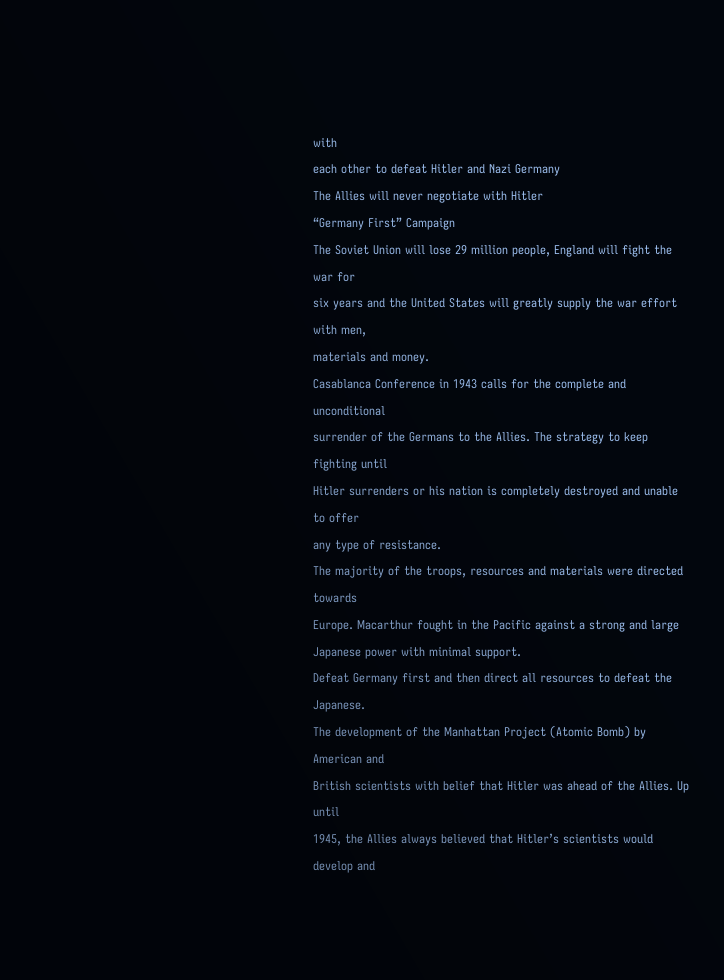with
each other to defeat Hitler and Nazi Germany
The Allies will never negotiate with Hitler
“Germany First” Campaign
The Soviet Union will lose 29 million people, England will fight the war for
six years and the United States will greatly supply the war effort with men,
materials and money.
Casablanca Conference in 1943 calls for the complete and unconditional
surrender of the Germans to the Allies. The strategy to keep fighting until
Hitler surrenders or his nation is completely destroyed and unable to offer
any type of resistance.
The majority of the troops, resources and materials were directed towards
Europe. Macarthur fought in the Pacific against a strong and large
Japanese power with minimal support.
Defeat Germany first and then direct all resources to defeat the Japanese.
The development of the Manhattan Project (Atomic Bomb) by American and
British scientists with belief that Hitler was ahead of the Allies. Up until
1945, the Allies always believed that Hitler’s scientists would develop and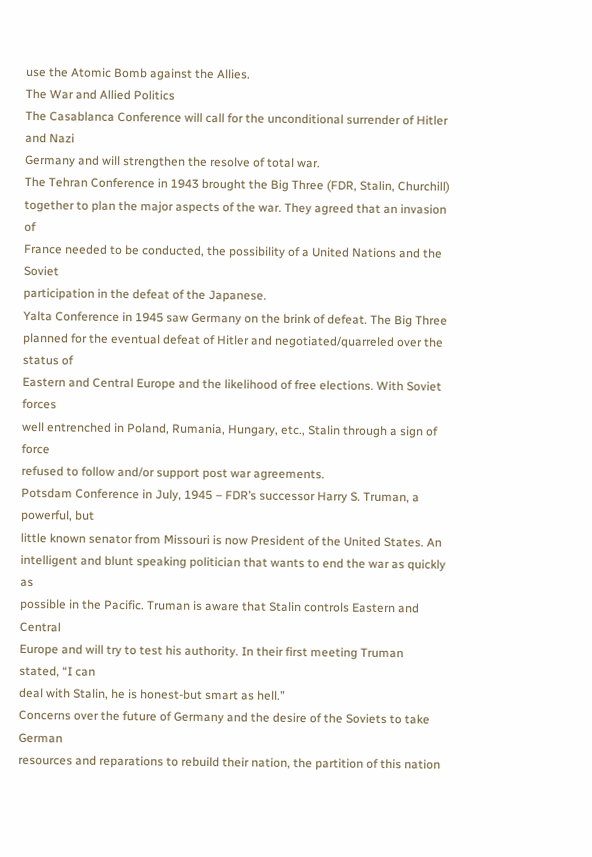use the Atomic Bomb against the Allies.
The War and Allied Politics
The Casablanca Conference will call for the unconditional surrender of Hitler and Nazi
Germany and will strengthen the resolve of total war.
The Tehran Conference in 1943 brought the Big Three (FDR, Stalin, Churchill)
together to plan the major aspects of the war. They agreed that an invasion of
France needed to be conducted, the possibility of a United Nations and the Soviet
participation in the defeat of the Japanese.
Yalta Conference in 1945 saw Germany on the brink of defeat. The Big Three
planned for the eventual defeat of Hitler and negotiated/quarreled over the status of
Eastern and Central Europe and the likelihood of free elections. With Soviet forces
well entrenched in Poland, Rumania, Hungary, etc., Stalin through a sign of force
refused to follow and/or support post war agreements.
Potsdam Conference in July, 1945 – FDR’s successor Harry S. Truman, a powerful, but
little known senator from Missouri is now President of the United States. An
intelligent and blunt speaking politician that wants to end the war as quickly as
possible in the Pacific. Truman is aware that Stalin controls Eastern and Central
Europe and will try to test his authority. In their first meeting Truman stated, “I can
deal with Stalin, he is honest-but smart as hell.”
Concerns over the future of Germany and the desire of the Soviets to take German
resources and reparations to rebuild their nation, the partition of this nation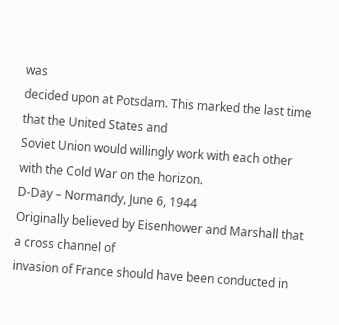was
decided upon at Potsdam. This marked the last time that the United States and
Soviet Union would willingly work with each other with the Cold War on the horizon.
D-Day – Normandy, June 6, 1944
Originally believed by Eisenhower and Marshall that a cross channel of
invasion of France should have been conducted in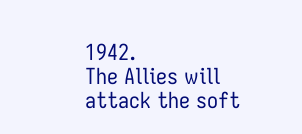1942.
The Allies will attack the soft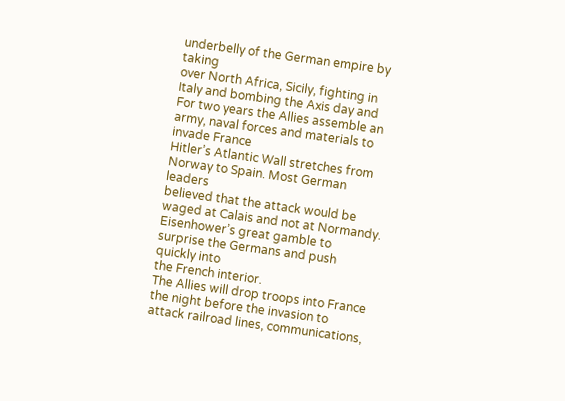underbelly of the German empire by taking
over North Africa, Sicily, fighting in Italy and bombing the Axis day and
For two years the Allies assemble an army, naval forces and materials to
invade France
Hitler’s Atlantic Wall stretches from Norway to Spain. Most German leaders
believed that the attack would be waged at Calais and not at Normandy.
Eisenhower’s great gamble to surprise the Germans and push quickly into
the French interior.
The Allies will drop troops into France the night before the invasion to
attack railroad lines, communications,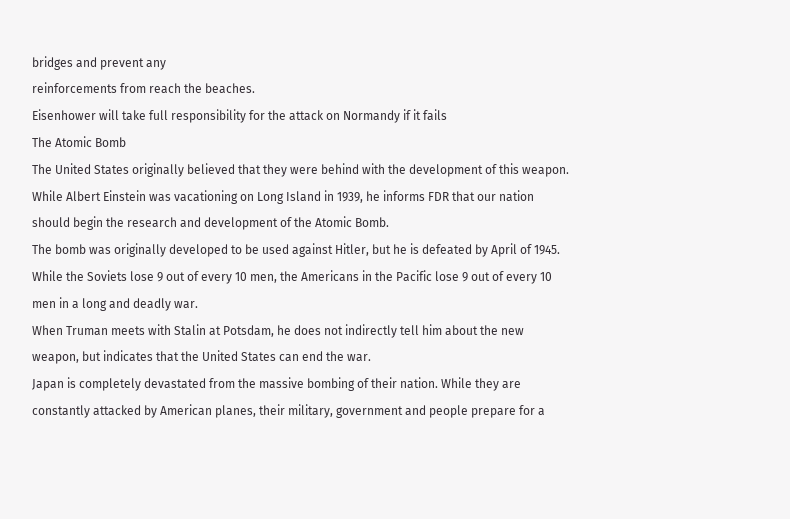bridges and prevent any
reinforcements from reach the beaches.
Eisenhower will take full responsibility for the attack on Normandy if it fails
The Atomic Bomb
The United States originally believed that they were behind with the development of this weapon.
While Albert Einstein was vacationing on Long Island in 1939, he informs FDR that our nation
should begin the research and development of the Atomic Bomb.
The bomb was originally developed to be used against Hitler, but he is defeated by April of 1945.
While the Soviets lose 9 out of every 10 men, the Americans in the Pacific lose 9 out of every 10
men in a long and deadly war.
When Truman meets with Stalin at Potsdam, he does not indirectly tell him about the new
weapon, but indicates that the United States can end the war.
Japan is completely devastated from the massive bombing of their nation. While they are
constantly attacked by American planes, their military, government and people prepare for a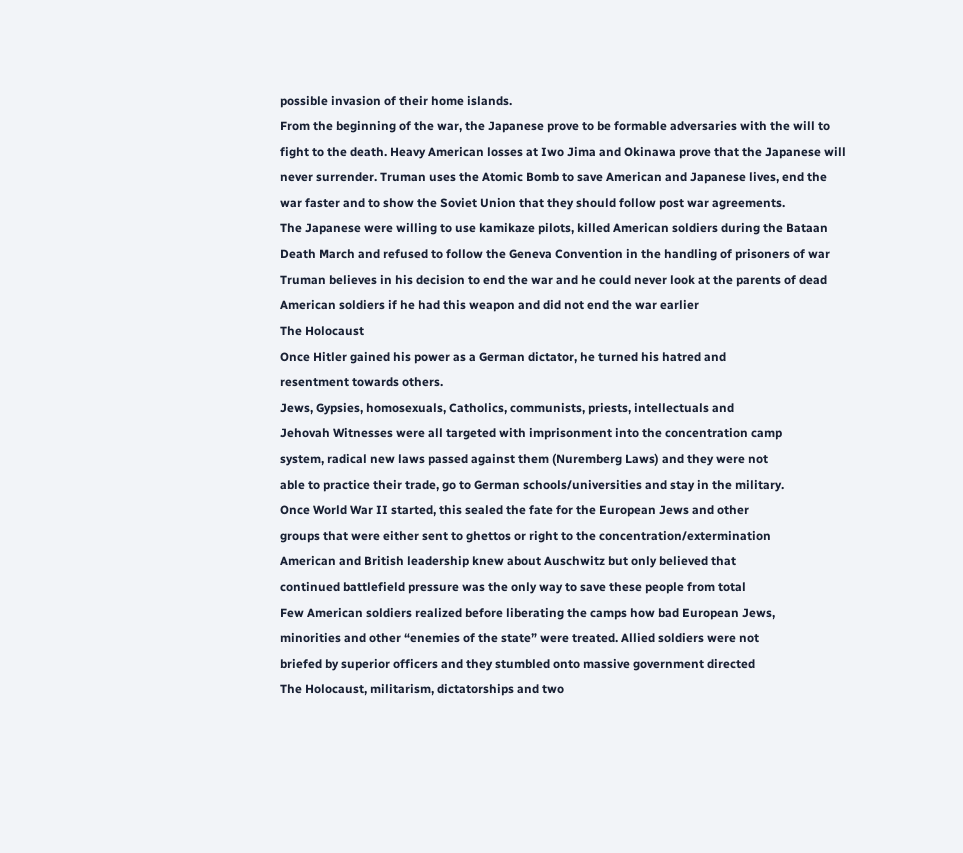possible invasion of their home islands.
From the beginning of the war, the Japanese prove to be formable adversaries with the will to
fight to the death. Heavy American losses at Iwo Jima and Okinawa prove that the Japanese will
never surrender. Truman uses the Atomic Bomb to save American and Japanese lives, end the
war faster and to show the Soviet Union that they should follow post war agreements.
The Japanese were willing to use kamikaze pilots, killed American soldiers during the Bataan
Death March and refused to follow the Geneva Convention in the handling of prisoners of war
Truman believes in his decision to end the war and he could never look at the parents of dead
American soldiers if he had this weapon and did not end the war earlier
The Holocaust
Once Hitler gained his power as a German dictator, he turned his hatred and
resentment towards others.
Jews, Gypsies, homosexuals, Catholics, communists, priests, intellectuals and
Jehovah Witnesses were all targeted with imprisonment into the concentration camp
system, radical new laws passed against them (Nuremberg Laws) and they were not
able to practice their trade, go to German schools/universities and stay in the military.
Once World War II started, this sealed the fate for the European Jews and other
groups that were either sent to ghettos or right to the concentration/extermination
American and British leadership knew about Auschwitz but only believed that
continued battlefield pressure was the only way to save these people from total
Few American soldiers realized before liberating the camps how bad European Jews,
minorities and other “enemies of the state” were treated. Allied soldiers were not
briefed by superior officers and they stumbled onto massive government directed
The Holocaust, militarism, dictatorships and two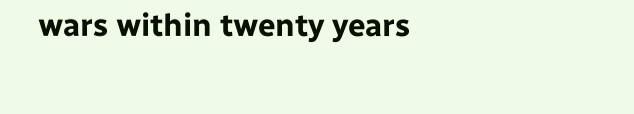wars within twenty years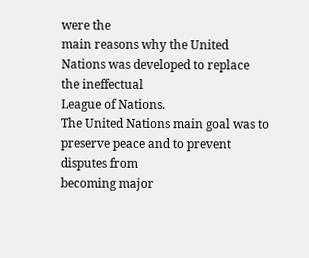were the
main reasons why the United Nations was developed to replace the ineffectual
League of Nations.
The United Nations main goal was to preserve peace and to prevent disputes from
becoming major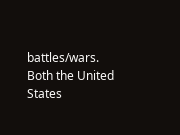battles/wars. Both the United States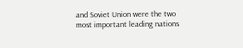and Soviet Union were the two
most important leading nations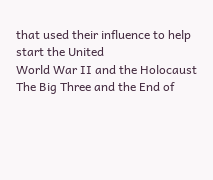that used their influence to help start the United
World War II and the Holocaust
The Big Three and the End of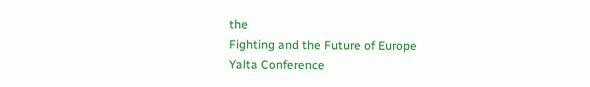the
Fighting and the Future of Europe
Yalta Conference